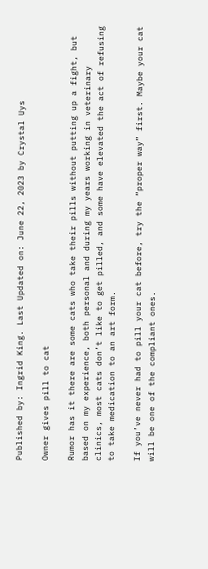Published by: Ingrid King. Last Updated on: June 22, 2023 by Crystal Uys

Owner gives pill to cat

Rumor has it there are some cats who take their pills without putting up a fight, but based on my experience, both personal and during my years working in veterinary clinics, most cats don’t like to get pilled, and some have elevated the act of refusing to take medication to an art form.

If you’ve never had to pill your cat before, try the “proper way” first. Maybe your cat will be one of the compliant ones.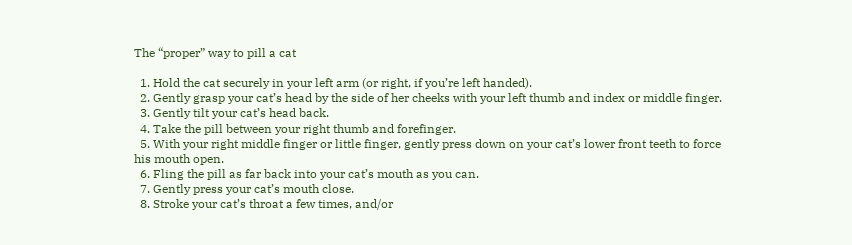The “proper” way to pill a cat

  1. Hold the cat securely in your left arm (or right, if you’re left handed).
  2. Gently grasp your cat’s head by the side of her cheeks with your left thumb and index or middle finger.
  3. Gently tilt your cat’s head back.
  4. Take the pill between your right thumb and forefinger.
  5. With your right middle finger or little finger, gently press down on your cat’s lower front teeth to force his mouth open.
  6. Fling the pill as far back into your cat’s mouth as you can.
  7. Gently press your cat’s mouth close.
  8. Stroke your cat’s throat a few times, and/or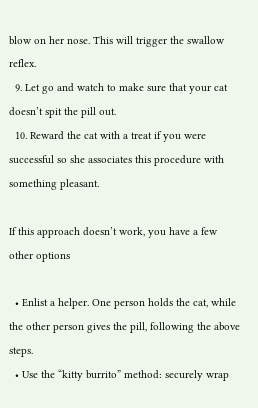blow on her nose. This will trigger the swallow reflex.
  9. Let go and watch to make sure that your cat doesn’t spit the pill out.
  10. Reward the cat with a treat if you were successful so she associates this procedure with something pleasant.

If this approach doesn’t work, you have a few other options

  • Enlist a helper. One person holds the cat, while the other person gives the pill, following the above steps.
  • Use the “kitty burrito” method: securely wrap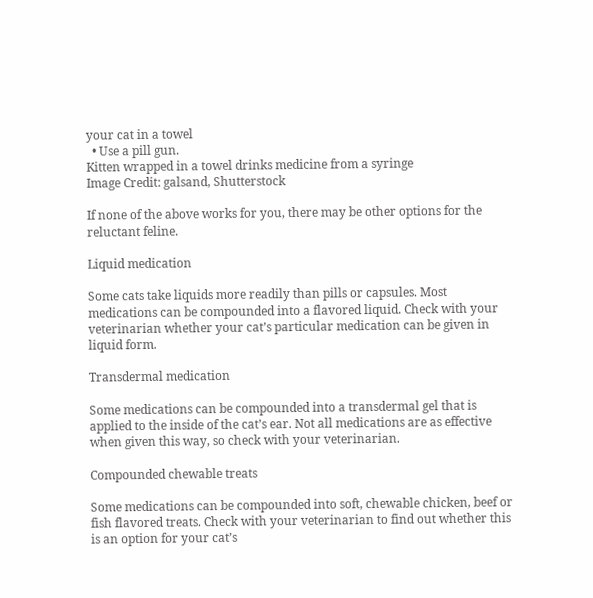your cat in a towel
  • Use a pill gun.
Kitten wrapped in a towel drinks medicine from a syringe
Image Credit: galsand, Shutterstock

If none of the above works for you, there may be other options for the reluctant feline.

Liquid medication

Some cats take liquids more readily than pills or capsules. Most medications can be compounded into a flavored liquid. Check with your veterinarian whether your cat’s particular medication can be given in liquid form.

Transdermal medication

Some medications can be compounded into a transdermal gel that is applied to the inside of the cat’s ear. Not all medications are as effective when given this way, so check with your veterinarian.

Compounded chewable treats

Some medications can be compounded into soft, chewable chicken, beef or fish flavored treats. Check with your veterinarian to find out whether this is an option for your cat’s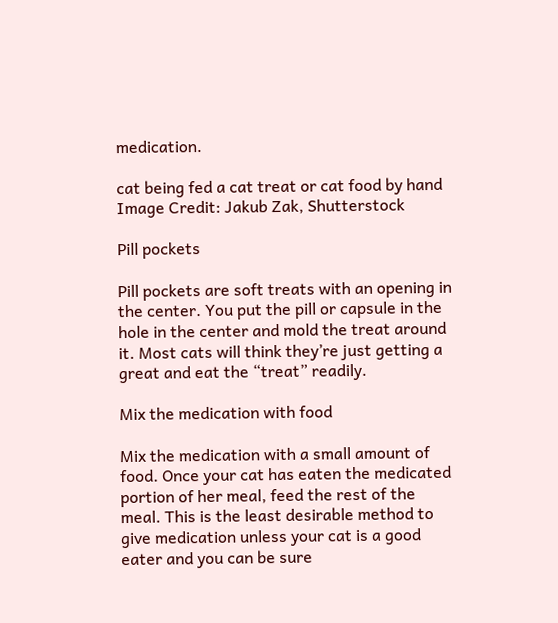medication.

cat being fed a cat treat or cat food by hand
Image Credit: Jakub Zak, Shutterstock

Pill pockets

Pill pockets are soft treats with an opening in the center. You put the pill or capsule in the hole in the center and mold the treat around it. Most cats will think they’re just getting a great and eat the “treat” readily.

Mix the medication with food

Mix the medication with a small amount of food. Once your cat has eaten the medicated portion of her meal, feed the rest of the meal. This is the least desirable method to give medication unless your cat is a good eater and you can be sure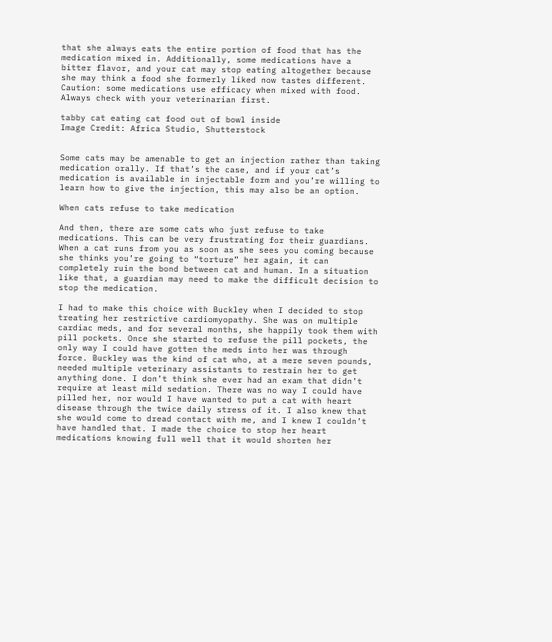that she always eats the entire portion of food that has the medication mixed in. Additionally, some medications have a bitter flavor, and your cat may stop eating altogether because she may think a food she formerly liked now tastes different. Caution: some medications use efficacy when mixed with food. Always check with your veterinarian first.

tabby cat eating cat food out of bowl inside
Image Credit: Africa Studio, Shutterstock


Some cats may be amenable to get an injection rather than taking medication orally. If that’s the case, and if your cat’s medication is available in injectable form and you’re willing to learn how to give the injection, this may also be an option.

When cats refuse to take medication

And then, there are some cats who just refuse to take medications. This can be very frustrating for their guardians. When a cat runs from you as soon as she sees you coming because she thinks you’re going to “torture” her again, it can completely ruin the bond between cat and human. In a situation like that, a guardian may need to make the difficult decision to stop the medication.

I had to make this choice with Buckley when I decided to stop treating her restrictive cardiomyopathy. She was on multiple cardiac meds, and for several months, she happily took them with pill pockets. Once she started to refuse the pill pockets, the only way I could have gotten the meds into her was through force. Buckley was the kind of cat who, at a mere seven pounds, needed multiple veterinary assistants to restrain her to get anything done. I don’t think she ever had an exam that didn’t require at least mild sedation. There was no way I could have pilled her, nor would I have wanted to put a cat with heart disease through the twice daily stress of it. I also knew that she would come to dread contact with me, and I knew I couldn’t have handled that. I made the choice to stop her heart medications knowing full well that it would shorten her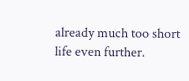already much too short life even further.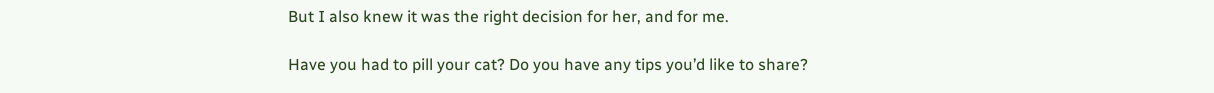But I also knew it was the right decision for her, and for me.

Have you had to pill your cat? Do you have any tips you’d like to share?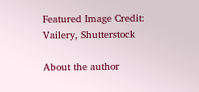Featured Image Credit: Vailery, Shutterstock

About the author